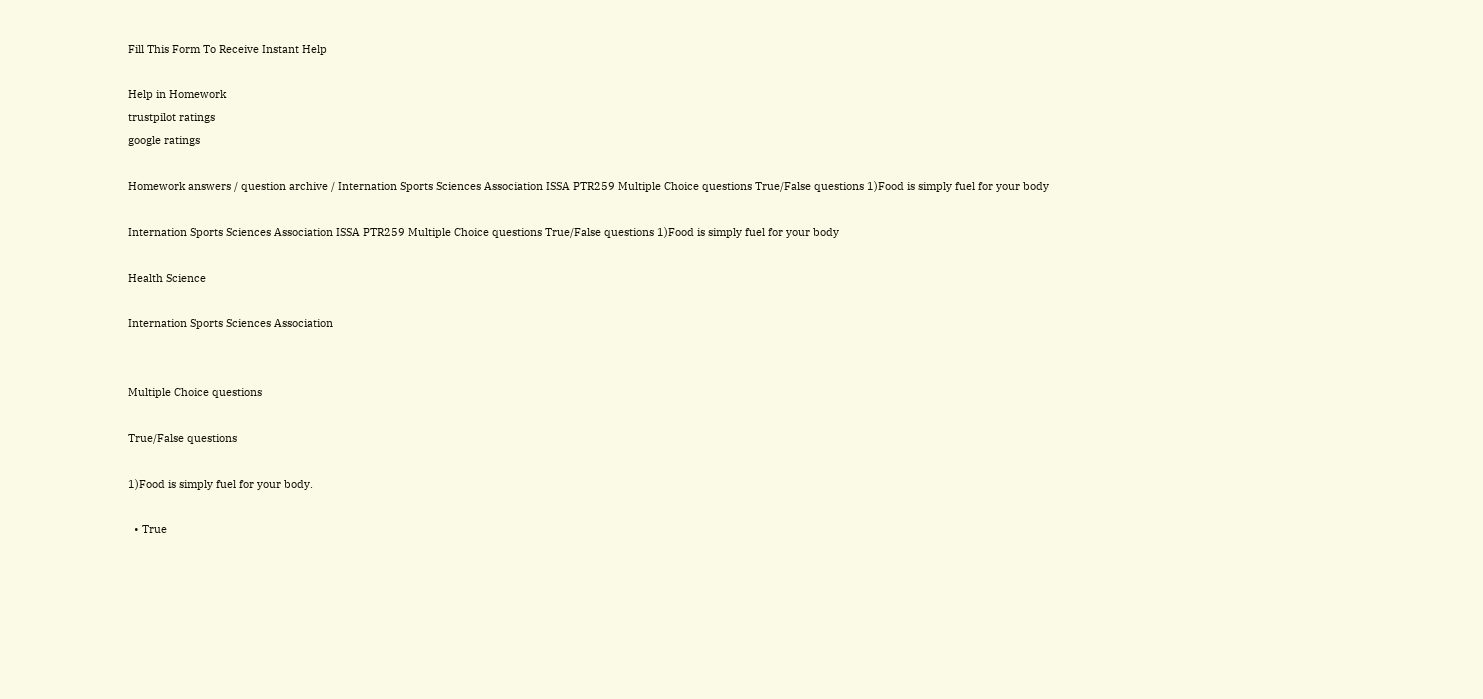Fill This Form To Receive Instant Help

Help in Homework
trustpilot ratings
google ratings

Homework answers / question archive / Internation Sports Sciences Association ISSA PTR259 Multiple Choice questions True/False questions 1)Food is simply fuel for your body

Internation Sports Sciences Association ISSA PTR259 Multiple Choice questions True/False questions 1)Food is simply fuel for your body

Health Science

Internation Sports Sciences Association


Multiple Choice questions

True/False questions

1)Food is simply fuel for your body.

  • True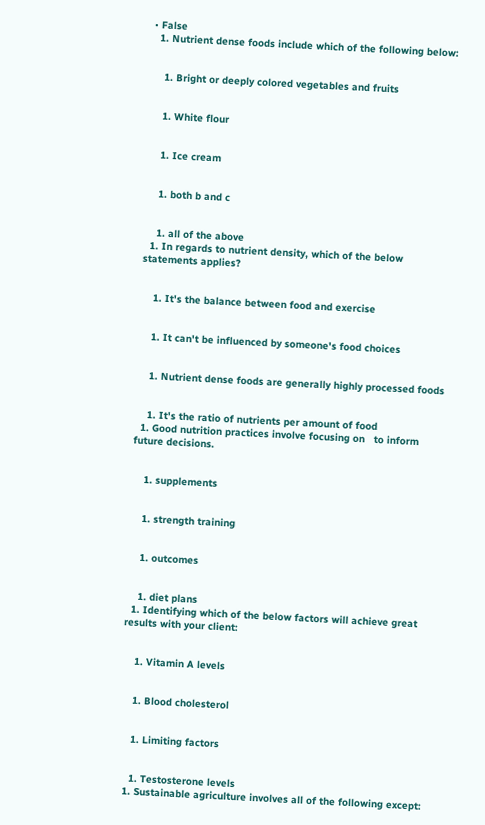• False
  1. Nutrient dense foods include which of the following below:


    1. Bright or deeply colored vegetables and fruits


    1. White flour


    1. Ice cream


    1. both b and c


    1. all of the above
  1. In regards to nutrient density, which of the below statements applies?


    1. It's the balance between food and exercise


    1. It can't be influenced by someone's food choices


    1. Nutrient dense foods are generally highly processed foods


    1. It's the ratio of nutrients per amount of food
  1. Good nutrition practices involve focusing on   to inform future decisions.


    1. supplements


    1. strength training


    1. outcomes


    1. diet plans
  1. Identifying which of the below factors will achieve great results with your client:


    1. Vitamin A levels


    1. Blood cholesterol


    1. Limiting factors


    1. Testosterone levels
  1. Sustainable agriculture involves all of the following except: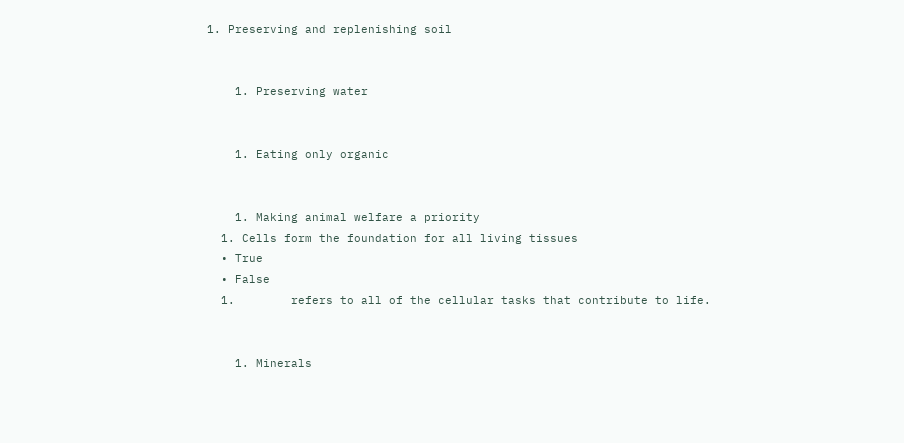1. Preserving and replenishing soil


    1. Preserving water


    1. Eating only organic


    1. Making animal welfare a priority
  1. Cells form the foundation for all living tissues
  • True
  • False
  1.        refers to all of the cellular tasks that contribute to life.


    1. Minerals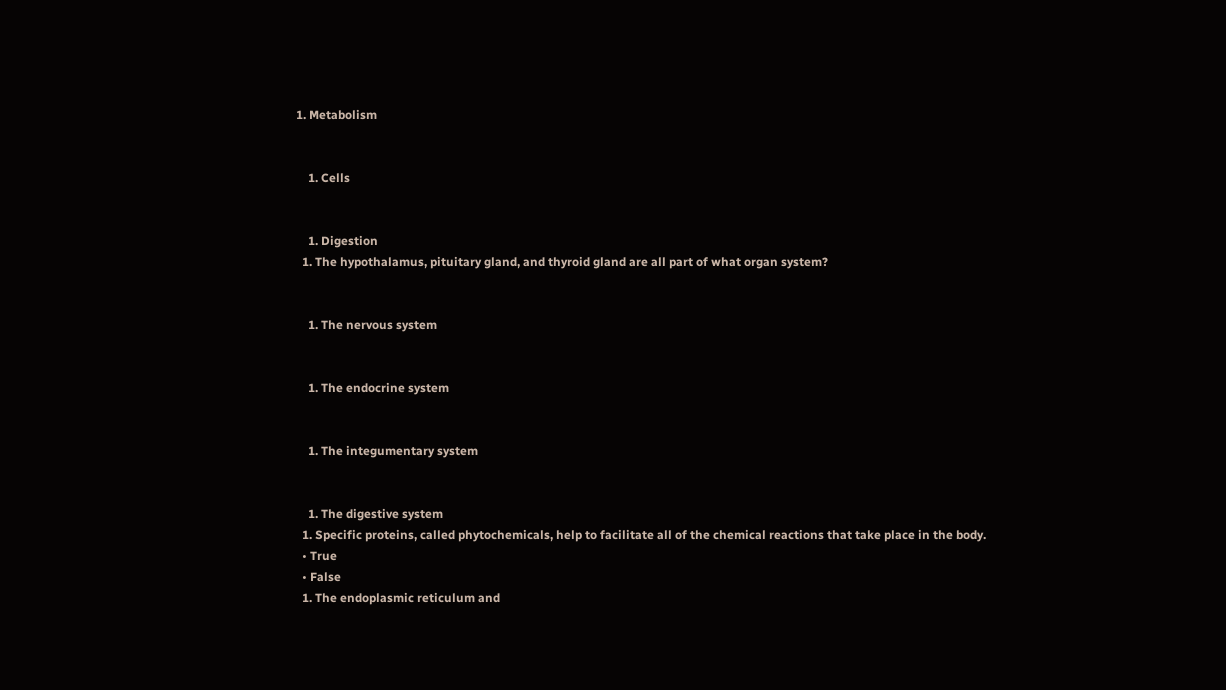1. Metabolism


    1. Cells


    1. Digestion
  1. The hypothalamus, pituitary gland, and thyroid gland are all part of what organ system?


    1. The nervous system


    1. The endocrine system


    1. The integumentary system


    1. The digestive system
  1. Specific proteins, called phytochemicals, help to facilitate all of the chemical reactions that take place in the body.
  • True
  • False
  1. The endoplasmic reticulum and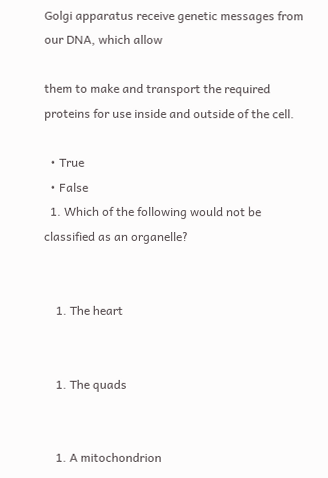Golgi apparatus receive genetic messages from our DNA, which allow

them to make and transport the required proteins for use inside and outside of the cell.

  • True
  • False
  1. Which of the following would not be classified as an organelle?


    1. The heart


    1. The quads


    1. A mitochondrion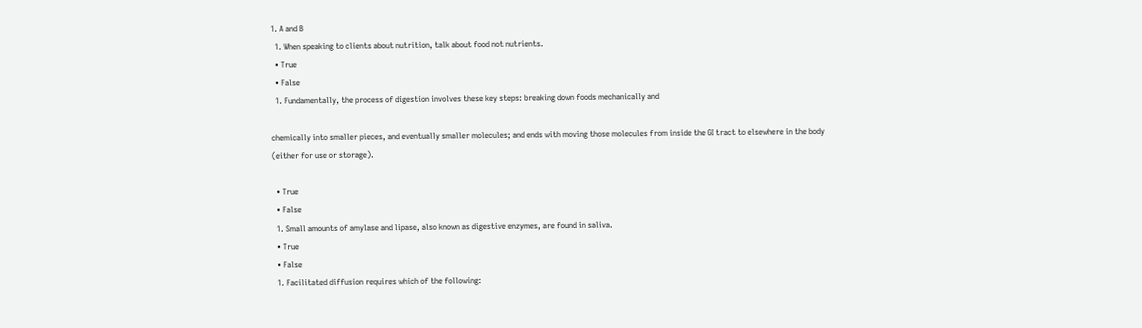1. A and B
  1. When speaking to clients about nutrition, talk about food not nutrients.
  • True
  • False
  1. Fundamentally, the process of digestion involves these key steps: breaking down foods mechanically and

chemically into smaller pieces, and eventually smaller molecules; and ends with moving those molecules from inside the GI tract to elsewhere in the body (either for use or storage).

  • True
  • False
  1. Small amounts of amylase and lipase, also known as digestive enzymes, are found in saliva.
  • True
  • False
  1. Facilitated diffusion requires which of the following: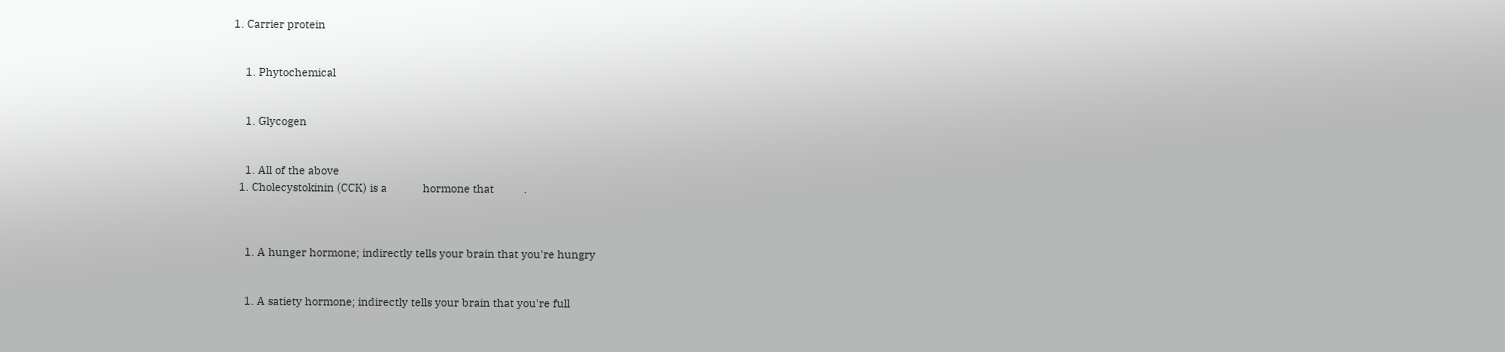1. Carrier protein


    1. Phytochemical


    1. Glycogen


    1. All of the above
  1. Cholecystokinin (CCK) is a            hormone that          .



    1. A hunger hormone; indirectly tells your brain that you're hungry


    1. A satiety hormone; indirectly tells your brain that you're full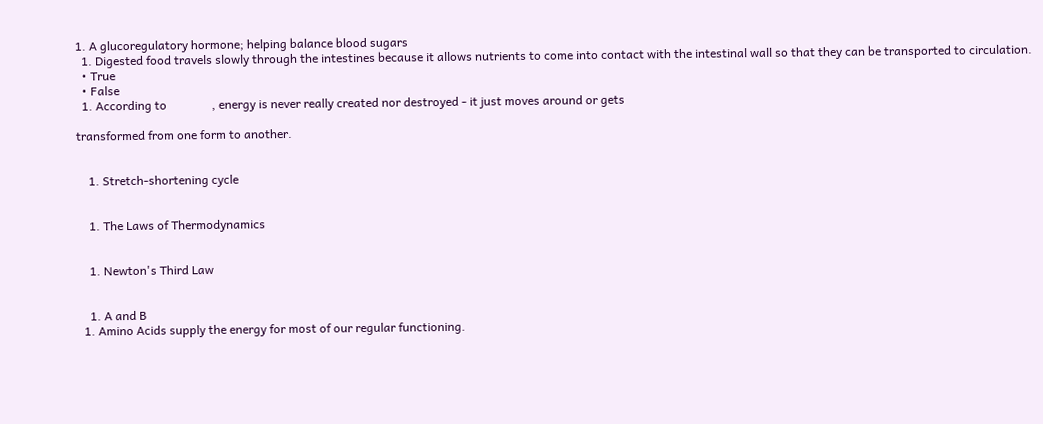1. A glucoregulatory hormone; helping balance blood sugars
  1. Digested food travels slowly through the intestines because it allows nutrients to come into contact with the intestinal wall so that they can be transported to circulation.
  • True
  • False
  1. According to               , energy is never really created nor destroyed - it just moves around or gets

transformed from one form to another.


    1. Stretch-shortening cycle


    1. The Laws of Thermodynamics


    1. Newton's Third Law


    1. A and B
  1. Amino Acids supply the energy for most of our regular functioning.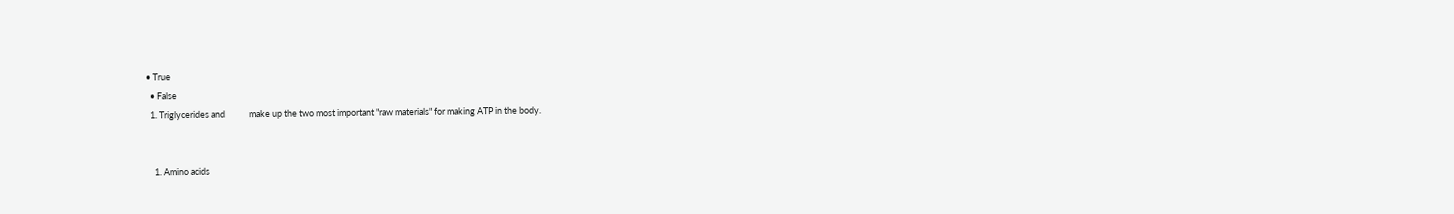• True
  • False
  1. Triglycerides and            make up the two most important "raw materials" for making ATP in the body.


    1. Amino acids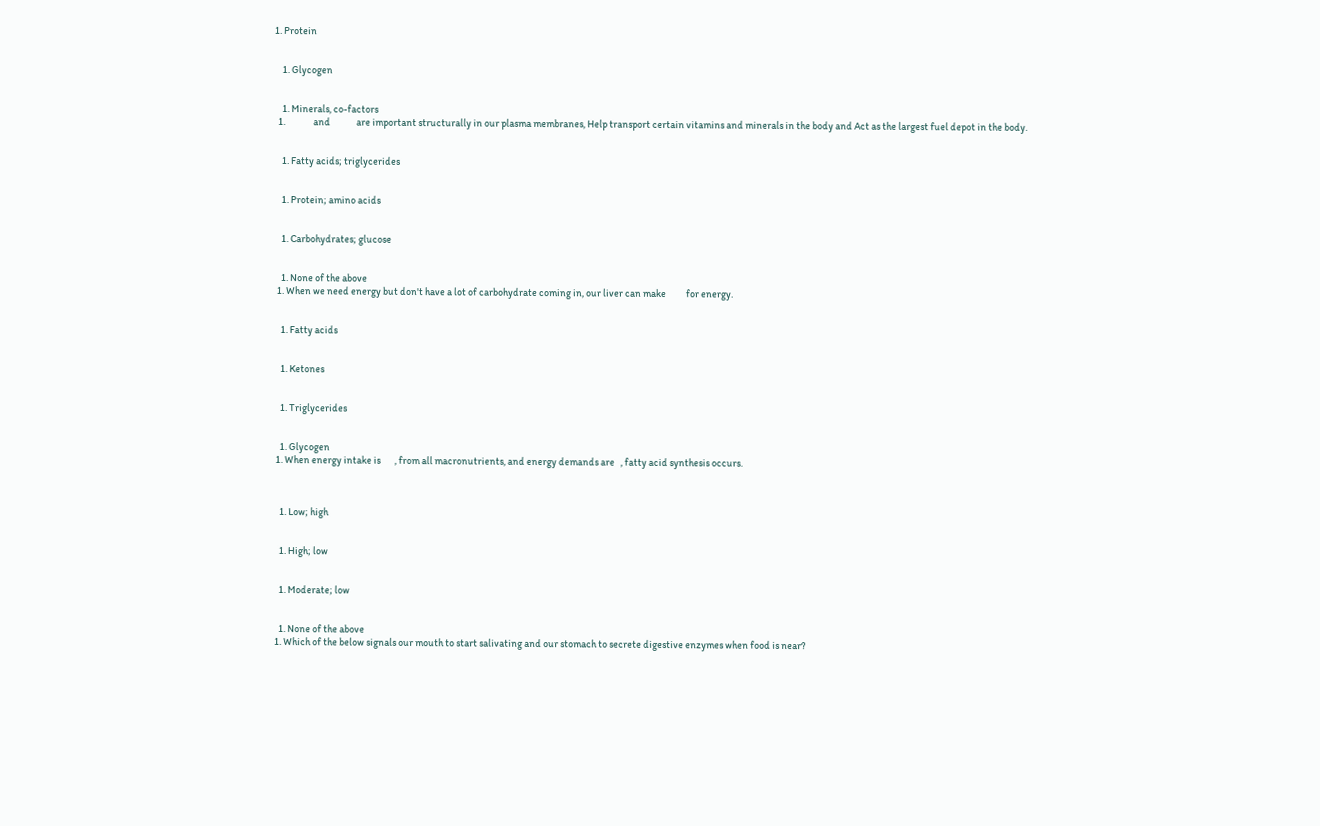1. Protein


    1. Glycogen


    1. Minerals, co-factors
  1.              and             are important structurally in our plasma membranes, Help transport certain vitamins and minerals in the body and Act as the largest fuel depot in the body.


    1. Fatty acids; triglycerides


    1. Protein; amino acids


    1. Carbohydrates; glucose


    1. None of the above
  1. When we need energy but don't have a lot of carbohydrate coming in, our liver can make          for energy.


    1. Fatty acids


    1. Ketones


    1. Triglycerides


    1. Glycogen
  1. When energy intake is       , from all macronutrients, and energy demands are   , fatty acid synthesis occurs.



    1. Low; high


    1. High; low


    1. Moderate; low


    1. None of the above
  1. Which of the below signals our mouth to start salivating and our stomach to secrete digestive enzymes when food is near?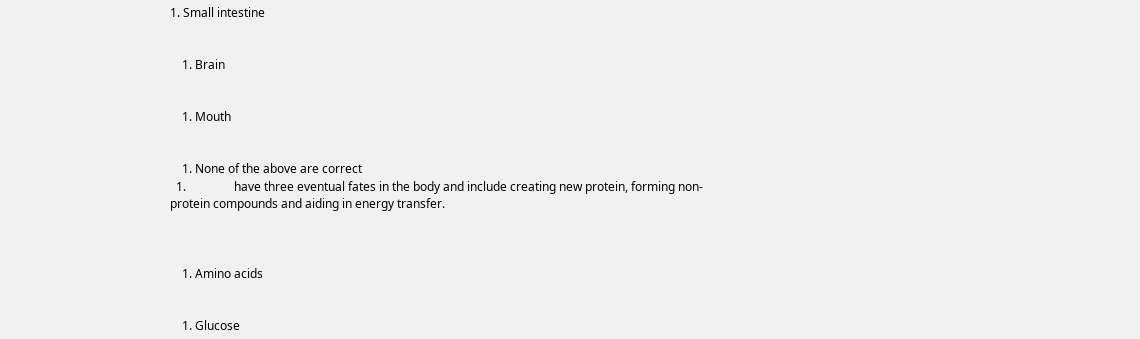1. Small intestine


    1. Brain


    1. Mouth


    1. None of the above are correct
  1.                have three eventual fates in the body and include creating new protein, forming non-protein compounds and aiding in energy transfer.



    1. Amino acids


    1. Glucose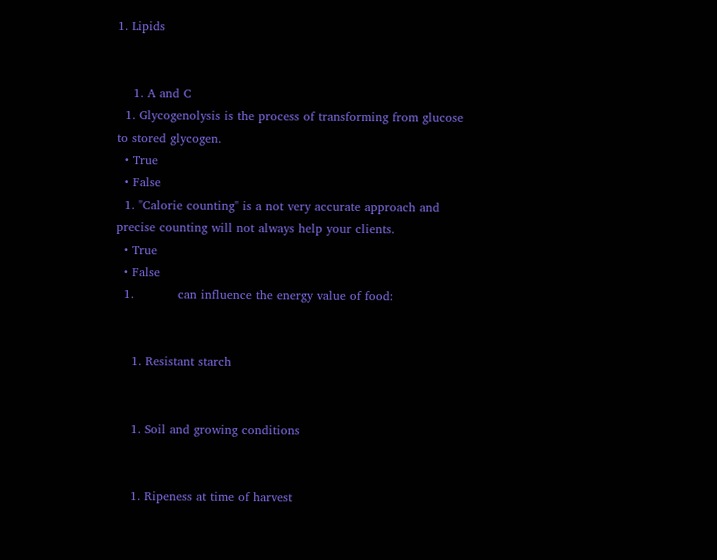1. Lipids


    1. A and C
  1. Glycogenolysis is the process of transforming from glucose to stored glycogen.
  • True
  • False
  1. "Calorie counting" is a not very accurate approach and precise counting will not always help your clients.
  • True
  • False
  1.           can influence the energy value of food:


    1. Resistant starch


    1. Soil and growing conditions


    1. Ripeness at time of harvest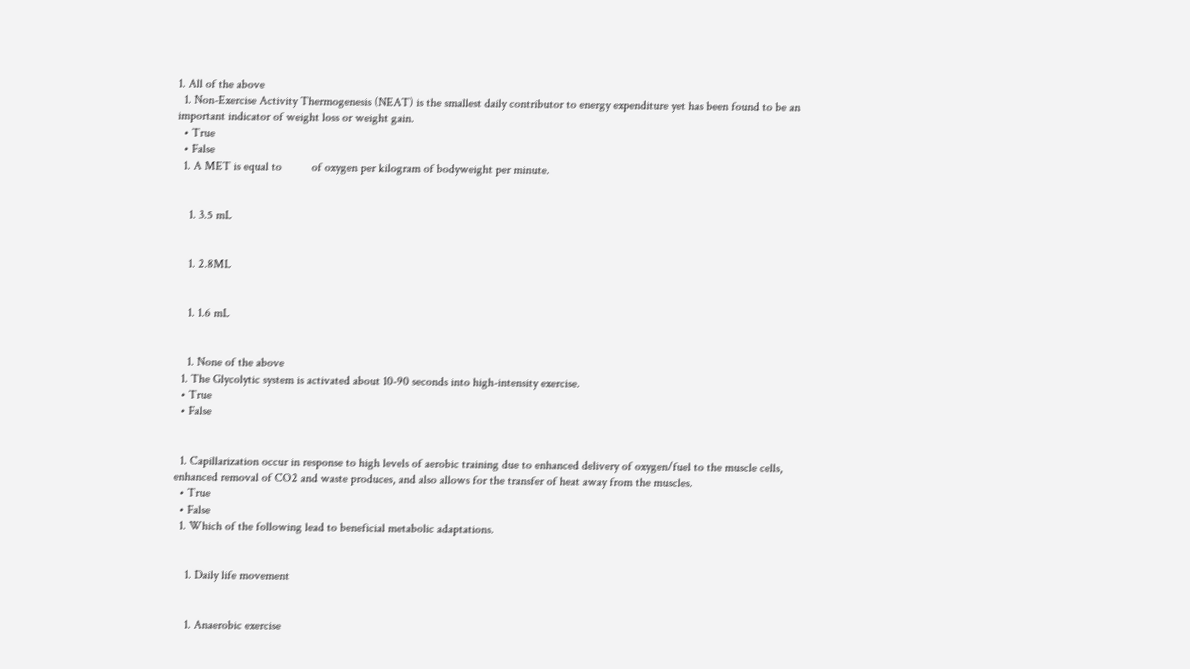1. All of the above
  1. Non-Exercise Activity Thermogenesis (NEAT) is the smallest daily contributor to energy expenditure yet has been found to be an important indicator of weight loss or weight gain.
  • True
  • False
  1. A MET is equal to          of oxygen per kilogram of bodyweight per minute.


    1. 3.5 mL


    1. 2.8ML


    1. 1.6 mL


    1. None of the above
  1. The Glycolytic system is activated about 10-90 seconds into high-intensity exercise.
  • True
  • False


  1. Capillarization occur in response to high levels of aerobic training due to enhanced delivery of oxygen/fuel to the muscle cells, enhanced removal of CO2 and waste produces, and also allows for the transfer of heat away from the muscles.
  • True
  • False
  1. Which of the following lead to beneficial metabolic adaptations.


    1. Daily life movement


    1. Anaerobic exercise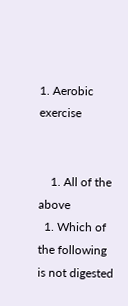1. Aerobic exercise


    1. All of the above
  1. Which of the following is not digested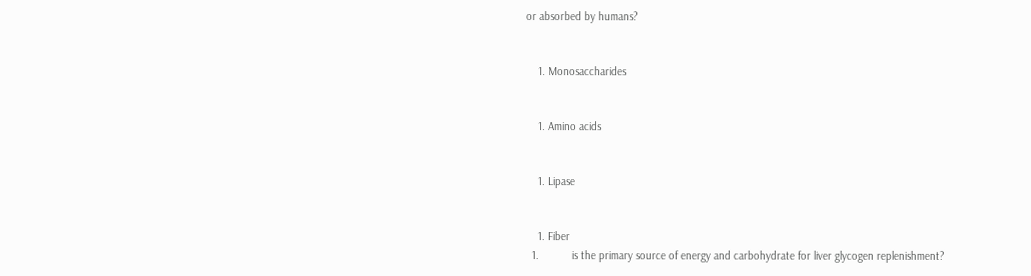or absorbed by humans?


    1. Monosaccharides


    1. Amino acids


    1. Lipase


    1. Fiber
  1.           is the primary source of energy and carbohydrate for liver glycogen replenishment?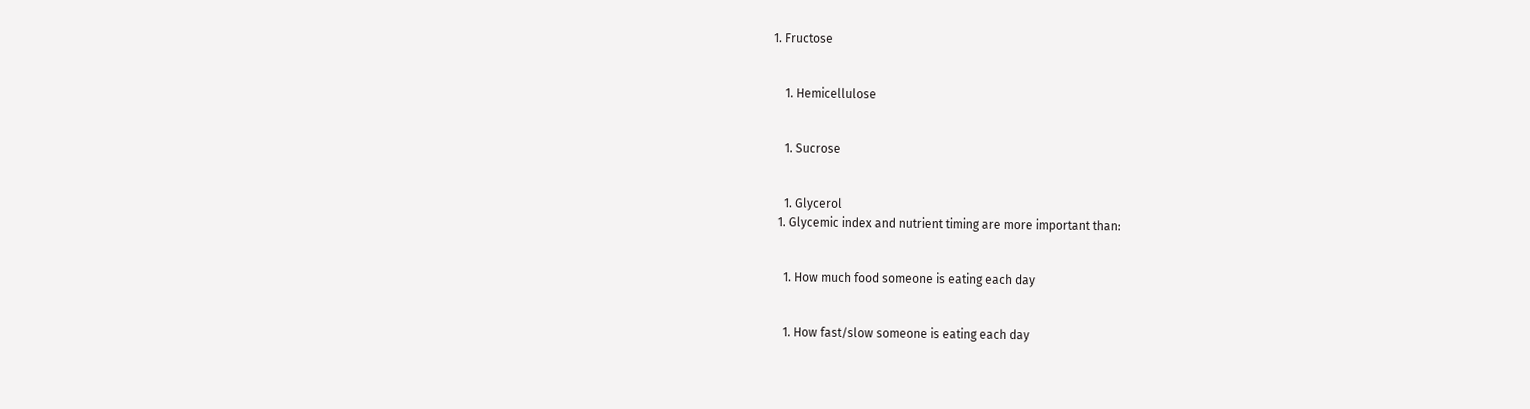1. Fructose


    1. Hemicellulose


    1. Sucrose


    1. Glycerol
  1. Glycemic index and nutrient timing are more important than:


    1. How much food someone is eating each day


    1. How fast/slow someone is eating each day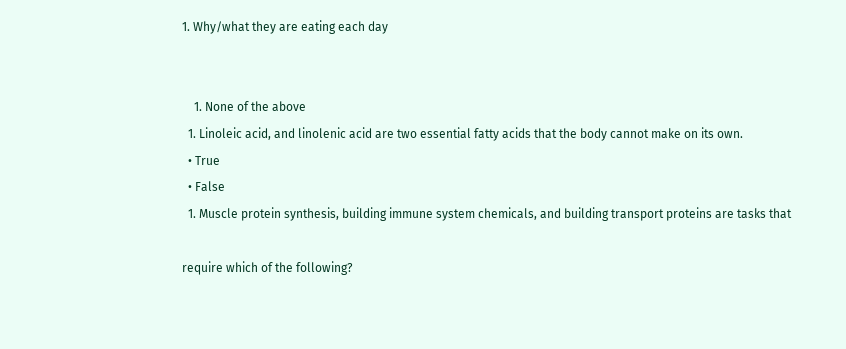1. Why/what they are eating each day


    1. None of the above
  1. Linoleic acid, and linolenic acid are two essential fatty acids that the body cannot make on its own.
  • True
  • False
  1. Muscle protein synthesis, building immune system chemicals, and building transport proteins are tasks that

require which of the following?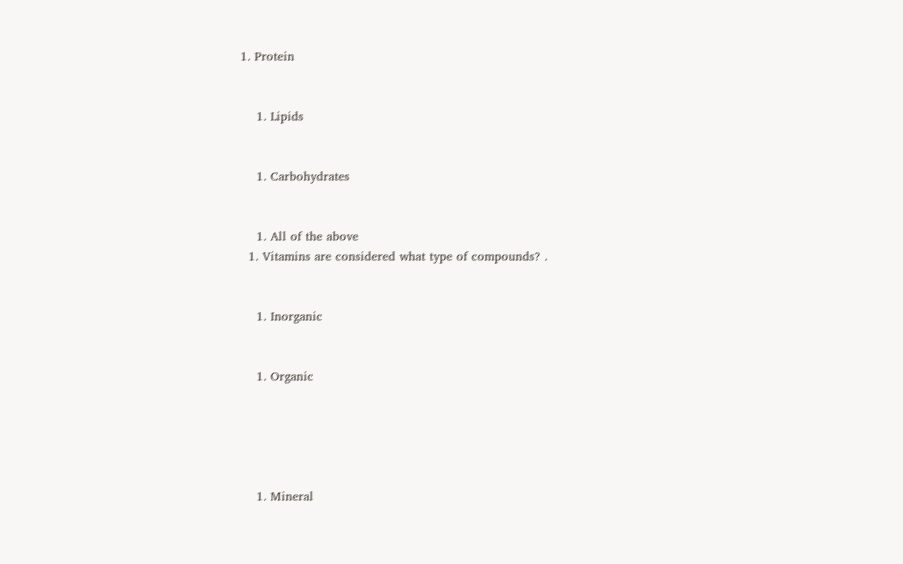1. Protein


    1. Lipids


    1. Carbohydrates


    1. All of the above
  1. Vitamins are considered what type of compounds? .


    1. Inorganic


    1. Organic





    1. Mineral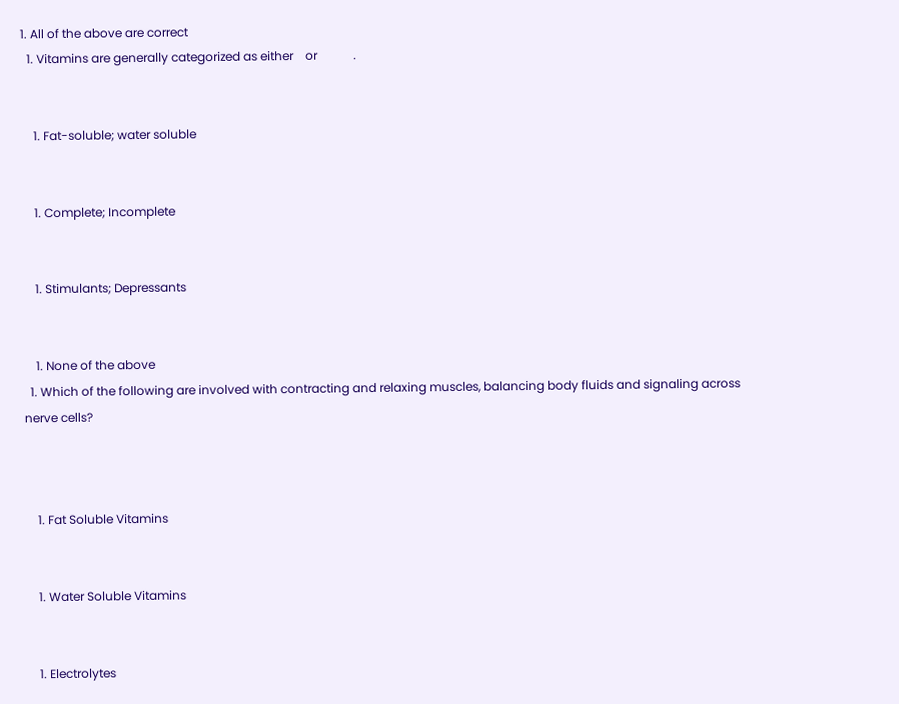1. All of the above are correct
  1. Vitamins are generally categorized as either    or            .


    1. Fat-soluble; water soluble


    1. Complete; Incomplete


    1. Stimulants; Depressants


    1. None of the above
  1. Which of the following are involved with contracting and relaxing muscles, balancing body fluids and signaling across nerve cells?



    1. Fat Soluble Vitamins


    1. Water Soluble Vitamins


    1. Electrolytes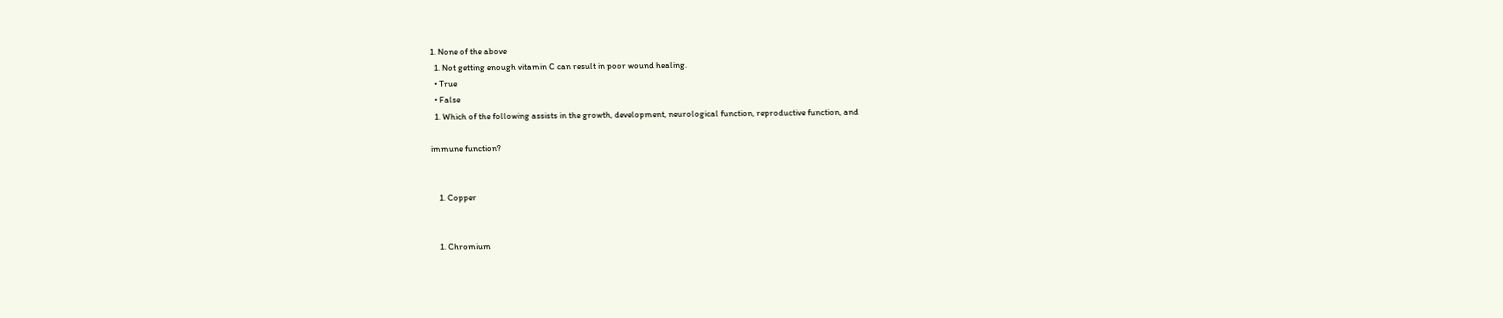1. None of the above
  1. Not getting enough vitamin C can result in poor wound healing.
  • True
  • False
  1. Which of the following assists in the growth, development, neurological function, reproductive function, and

immune function?


    1. Copper


    1. Chromium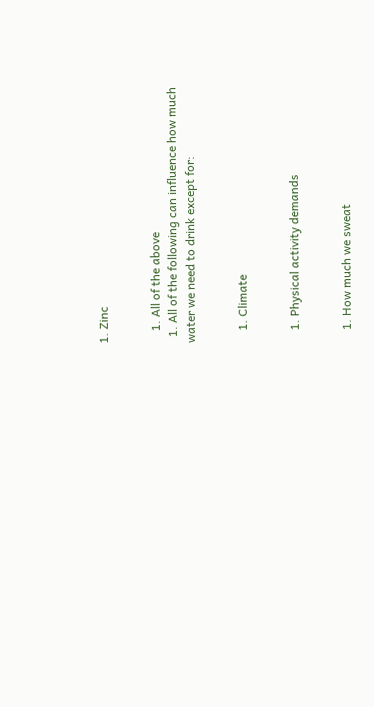1. Zinc


    1. All of the above
  1. All of the following can influence how much water we need to drink except for:


    1. Climate


    1. Physical activity demands


    1. How much we sweat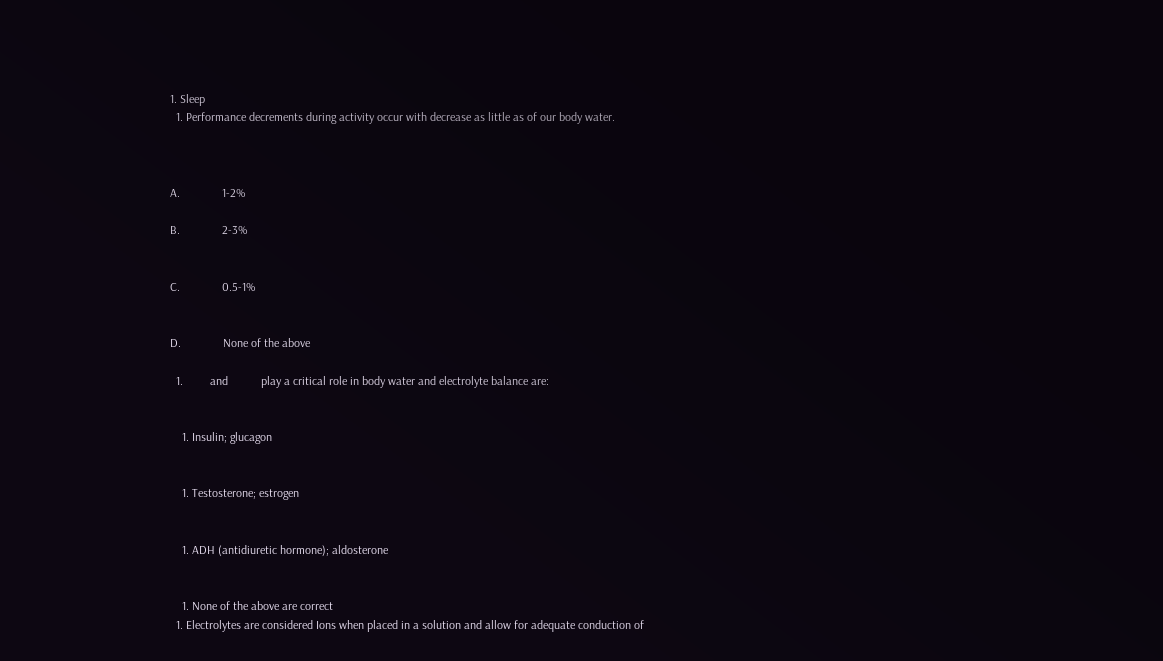1. Sleep
  1. Performance decrements during activity occur with decrease as little as of our body water.



A.              1-2%

B.              2-3%


C.              0.5-1%


D.              None of the above

  1.         and           play a critical role in body water and electrolyte balance are:


    1. Insulin; glucagon


    1. Testosterone; estrogen


    1. ADH (antidiuretic hormone); aldosterone


    1. None of the above are correct
  1. Electrolytes are considered Ions when placed in a solution and allow for adequate conduction of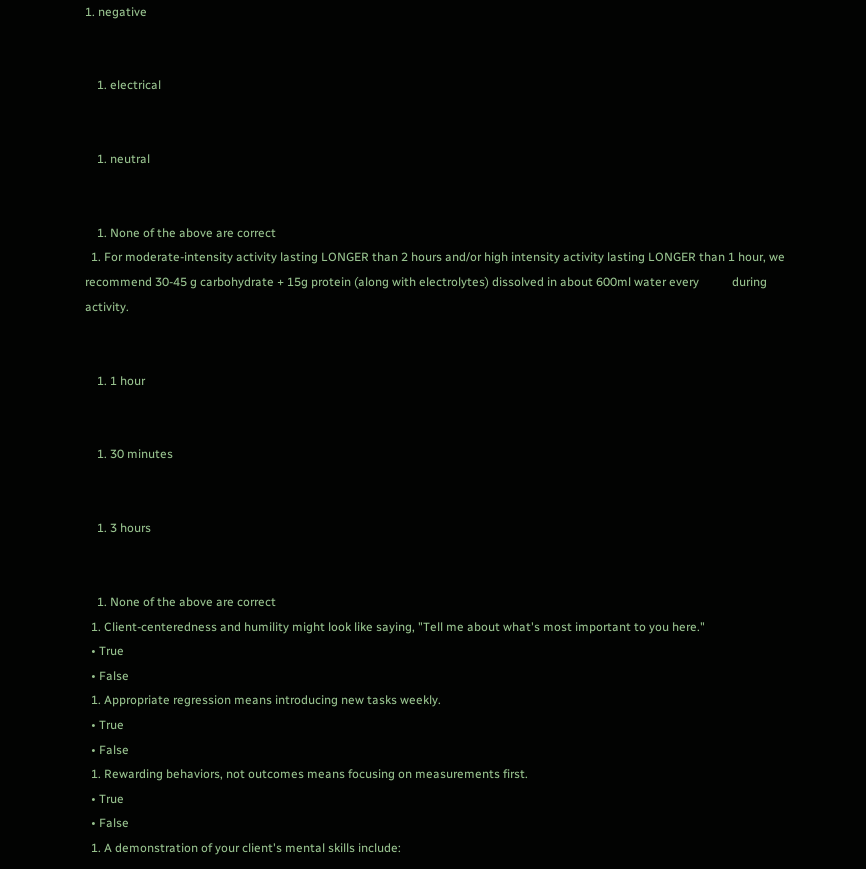1. negative


    1. electrical


    1. neutral


    1. None of the above are correct
  1. For moderate-intensity activity lasting LONGER than 2 hours and/or high intensity activity lasting LONGER than 1 hour, we recommend 30-45 g carbohydrate + 15g protein (along with electrolytes) dissolved in about 600ml water every           during activity.


    1. 1 hour


    1. 30 minutes


    1. 3 hours


    1. None of the above are correct
  1. Client-centeredness and humility might look like saying, "Tell me about what's most important to you here."
  • True
  • False
  1. Appropriate regression means introducing new tasks weekly.
  • True
  • False
  1. Rewarding behaviors, not outcomes means focusing on measurements first.
  • True
  • False
  1. A demonstration of your client's mental skills include: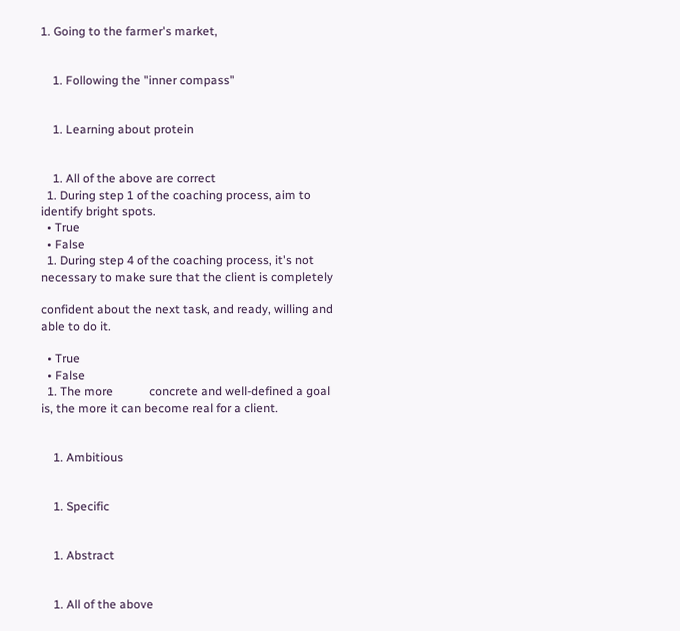1. Going to the farmer's market,


    1. Following the "inner compass"


    1. Learning about protein


    1. All of the above are correct
  1. During step 1 of the coaching process, aim to identify bright spots.
  • True
  • False
  1. During step 4 of the coaching process, it's not necessary to make sure that the client is completely

confident about the next task, and ready, willing and able to do it.

  • True
  • False
  1. The more            concrete and well-defined a goal is, the more it can become real for a client.


    1. Ambitious


    1. Specific


    1. Abstract


    1. All of the above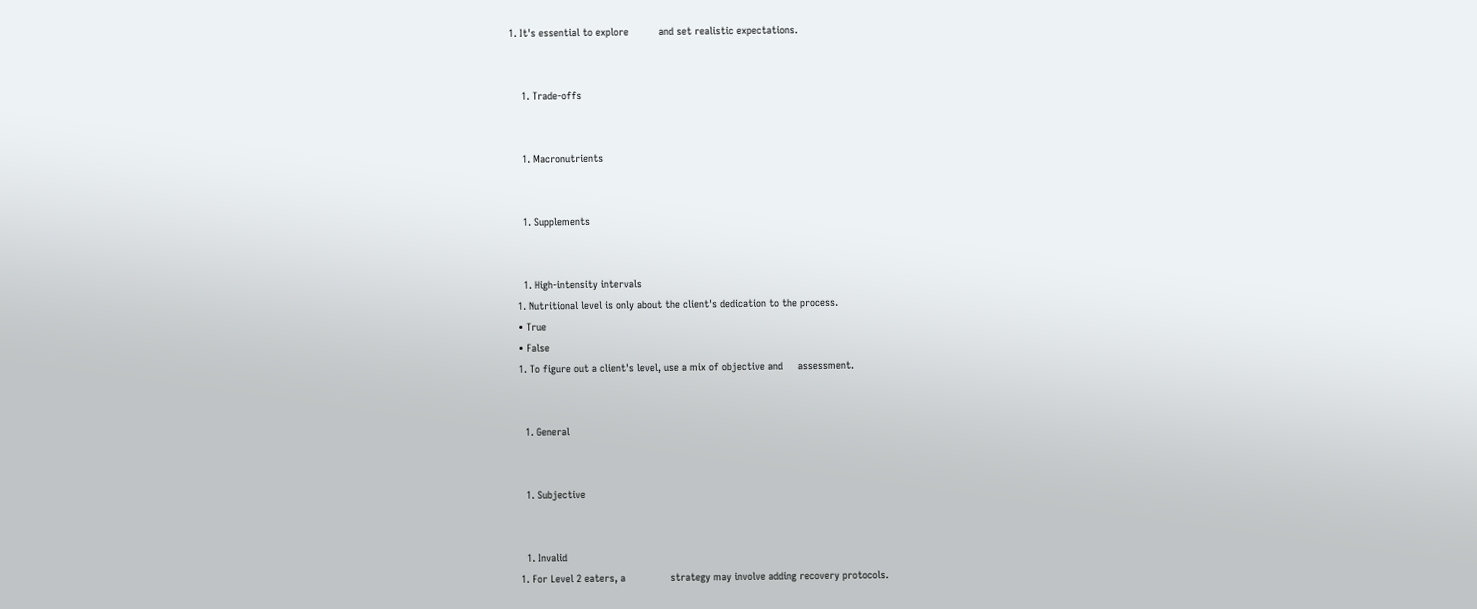1. It's essential to explore          and set realistic expectations.


    1. Trade-offs


    1. Macronutrients


    1. Supplements


    1. High-intensity intervals
  1. Nutritional level is only about the client's dedication to the process.
  • True
  • False
  1. To figure out a client's level, use a mix of objective and     assessment.


    1. General


    1. Subjective


    1. Invalid
  1. For Level 2 eaters, a               strategy may involve adding recovery protocols.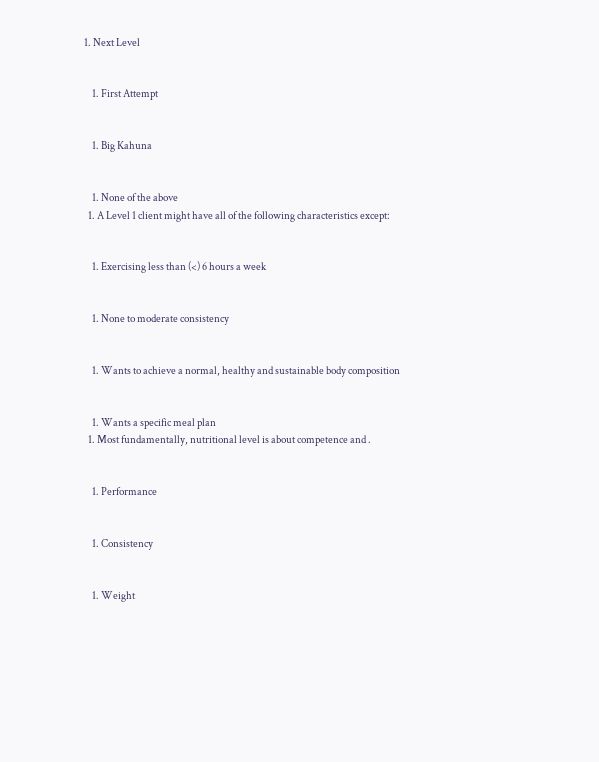1. Next Level


    1. First Attempt


    1. Big Kahuna


    1. None of the above
  1. A Level 1 client might have all of the following characteristics except:


    1. Exercising less than (<) 6 hours a week


    1. None to moderate consistency


    1. Wants to achieve a normal, healthy and sustainable body composition


    1. Wants a specific meal plan
  1. Most fundamentally, nutritional level is about competence and .


    1. Performance


    1. Consistency


    1. Weight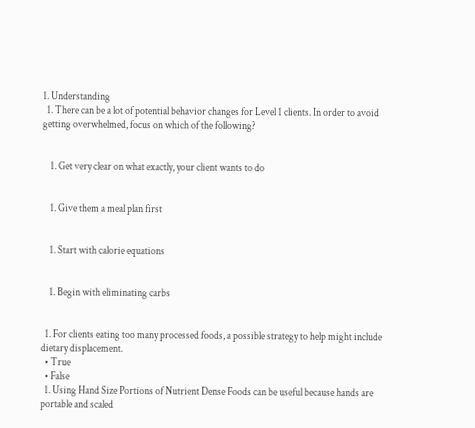1. Understanding
  1. There can be a lot of potential behavior changes for Level 1 clients. In order to avoid getting overwhelmed, focus on which of the following?


    1. Get very clear on what exactly, your client wants to do


    1. Give them a meal plan first


    1. Start with calorie equations


    1. Begin with eliminating carbs


  1. For clients eating too many processed foods, a possible strategy to help might include dietary displacement.
  • True
  • False
  1. Using Hand Size Portions of Nutrient Dense Foods can be useful because hands are portable and scaled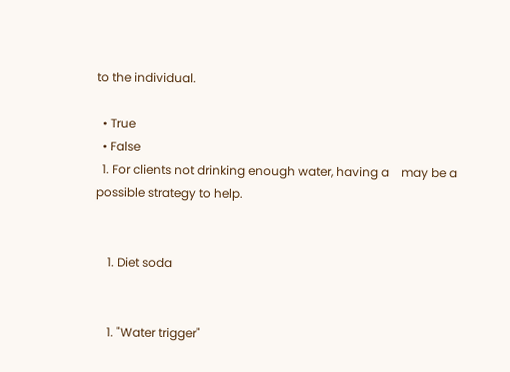to the individual.

  • True
  • False
  1. For clients not drinking enough water, having a    may be a possible strategy to help.


    1. Diet soda


    1. "Water trigger"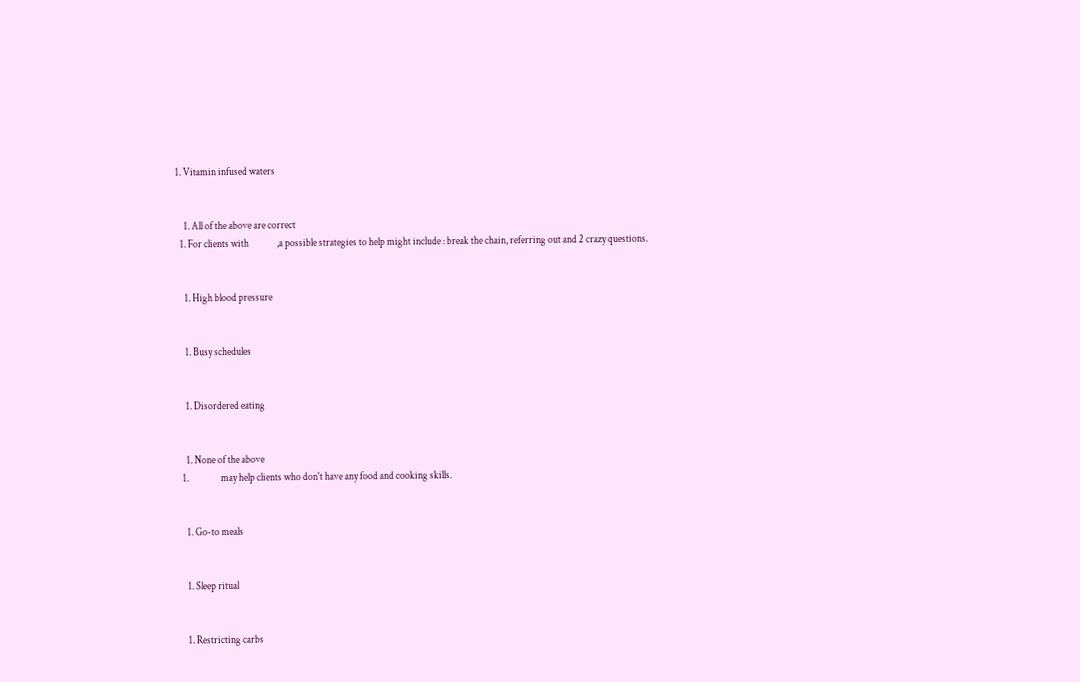1. Vitamin infused waters


    1. All of the above are correct
  1. For clients with              ,a possible strategies to help might include : break the chain, referring out and 2 crazy questions.


    1. High blood pressure


    1. Busy schedules


    1. Disordered eating


    1. None of the above
  1.                may help clients who don't have any food and cooking skills.


    1. Go-to meals


    1. Sleep ritual


    1. Restricting carbs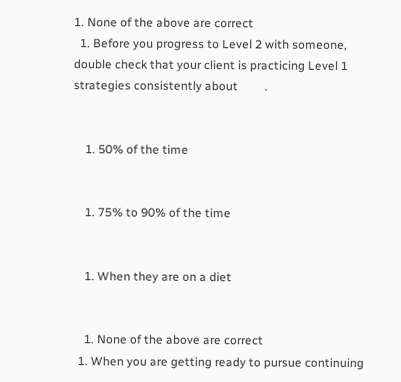1. None of the above are correct
  1. Before you progress to Level 2 with someone, double check that your client is practicing Level 1 strategies consistently about         .


    1. 50% of the time


    1. 75% to 90% of the time


    1. When they are on a diet


    1. None of the above are correct
  1. When you are getting ready to pursue continuing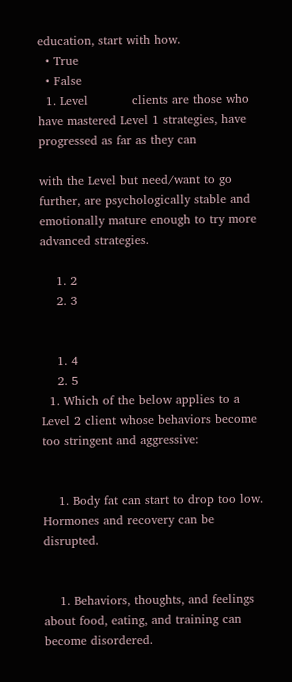education, start with how.
  • True
  • False
  1. Level           clients are those who have mastered Level 1 strategies, have progressed as far as they can

with the Level but need/want to go further, are psychologically stable and emotionally mature enough to try more advanced strategies.

    1. 2
    2. 3


    1. 4
    2. 5
  1. Which of the below applies to a Level 2 client whose behaviors become too stringent and aggressive:


    1. Body fat can start to drop too low. Hormones and recovery can be disrupted.


    1. Behaviors, thoughts, and feelings about food, eating, and training can become disordered.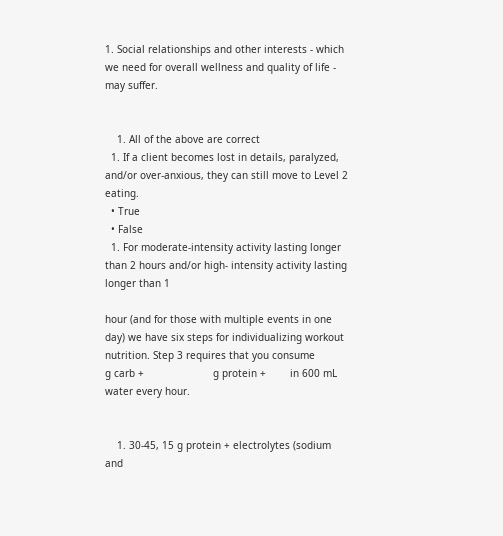1. Social relationships and other interests - which we need for overall wellness and quality of life - may suffer.


    1. All of the above are correct
  1. If a client becomes lost in details, paralyzed, and/or over-anxious, they can still move to Level 2 eating.
  • True
  • False
  1. For moderate-intensity activity lasting longer than 2 hours and/or high- intensity activity lasting longer than 1

hour (and for those with multiple events in one day) we have six steps for individualizing workout nutrition. Step 3 requires that you consume                             g carb +                       g protein +        in 600 mL water every hour.


    1. 30-45, 15 g protein + electrolytes (sodium and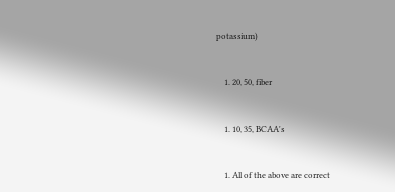potassium)


    1. 20, 50, fiber


    1. 10, 35, BCAA's


    1. All of the above are correct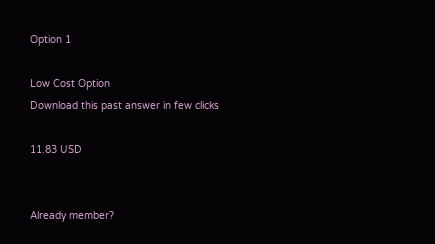Option 1

Low Cost Option
Download this past answer in few clicks

11.83 USD


Already member?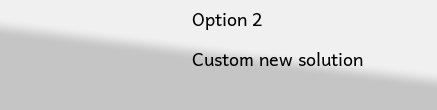Option 2

Custom new solution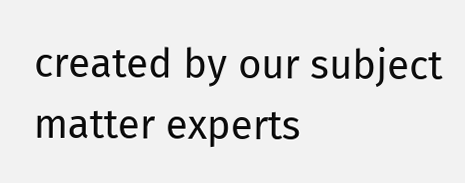created by our subject matter experts